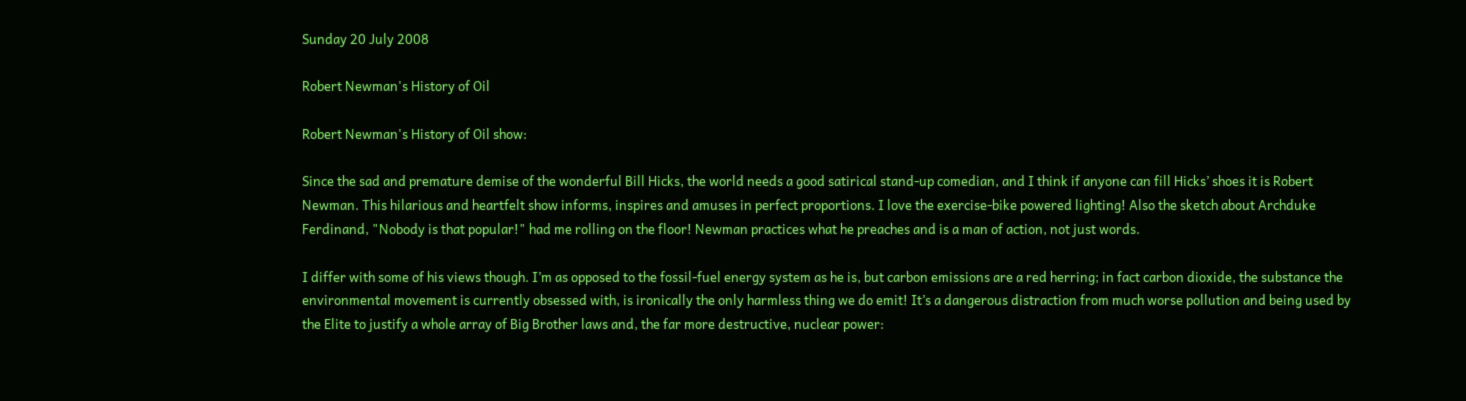Sunday 20 July 2008

Robert Newman's History of Oil

Robert Newman's History of Oil show:

Since the sad and premature demise of the wonderful Bill Hicks, the world needs a good satirical stand-up comedian, and I think if anyone can fill Hicks’ shoes it is Robert Newman. This hilarious and heartfelt show informs, inspires and amuses in perfect proportions. I love the exercise-bike powered lighting! Also the sketch about Archduke Ferdinand, "Nobody is that popular!" had me rolling on the floor! Newman practices what he preaches and is a man of action, not just words.

I differ with some of his views though. I’m as opposed to the fossil-fuel energy system as he is, but carbon emissions are a red herring; in fact carbon dioxide, the substance the environmental movement is currently obsessed with, is ironically the only harmless thing we do emit! It’s a dangerous distraction from much worse pollution and being used by the Elite to justify a whole array of Big Brother laws and, the far more destructive, nuclear power: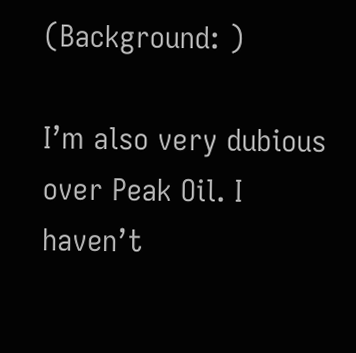(Background: )

I’m also very dubious over Peak Oil. I haven’t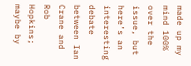made up my mind 100% over the issue, but here’s an interesting debate between Ian Crane and Rob Hopkins; maybe by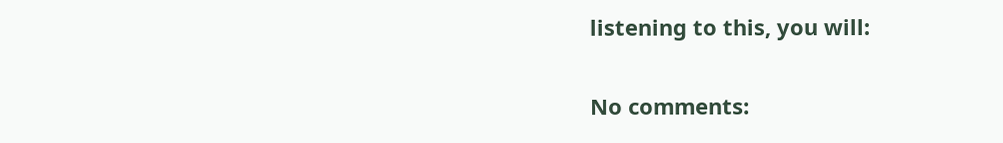listening to this, you will:

No comments: